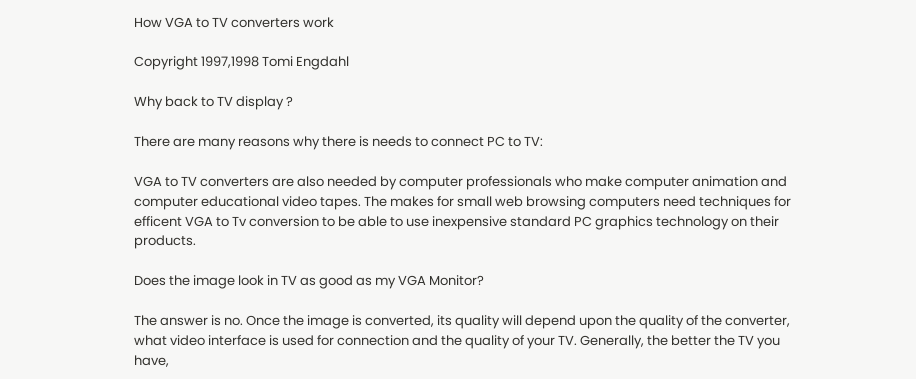How VGA to TV converters work

Copyright 1997,1998 Tomi Engdahl

Why back to TV display ?

There are many reasons why there is needs to connect PC to TV:

VGA to TV converters are also needed by computer professionals who make computer animation and computer educational video tapes. The makes for small web browsing computers need techniques for efficent VGA to Tv conversion to be able to use inexpensive standard PC graphics technology on their products.

Does the image look in TV as good as my VGA Monitor?

The answer is no. Once the image is converted, its quality will depend upon the quality of the converter, what video interface is used for connection and the quality of your TV. Generally, the better the TV you have,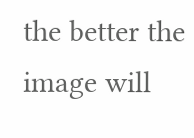the better the image will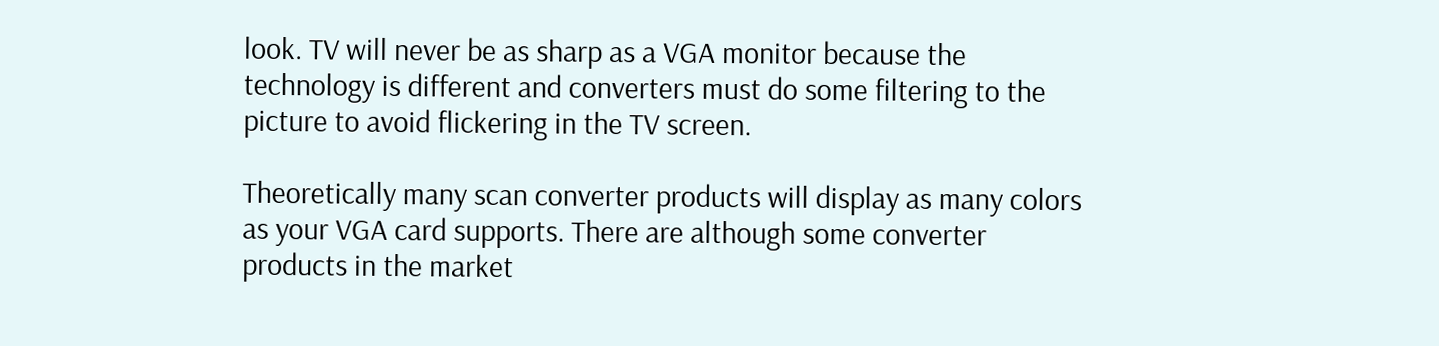look. TV will never be as sharp as a VGA monitor because the technology is different and converters must do some filtering to the picture to avoid flickering in the TV screen.

Theoretically many scan converter products will display as many colors as your VGA card supports. There are although some converter products in the market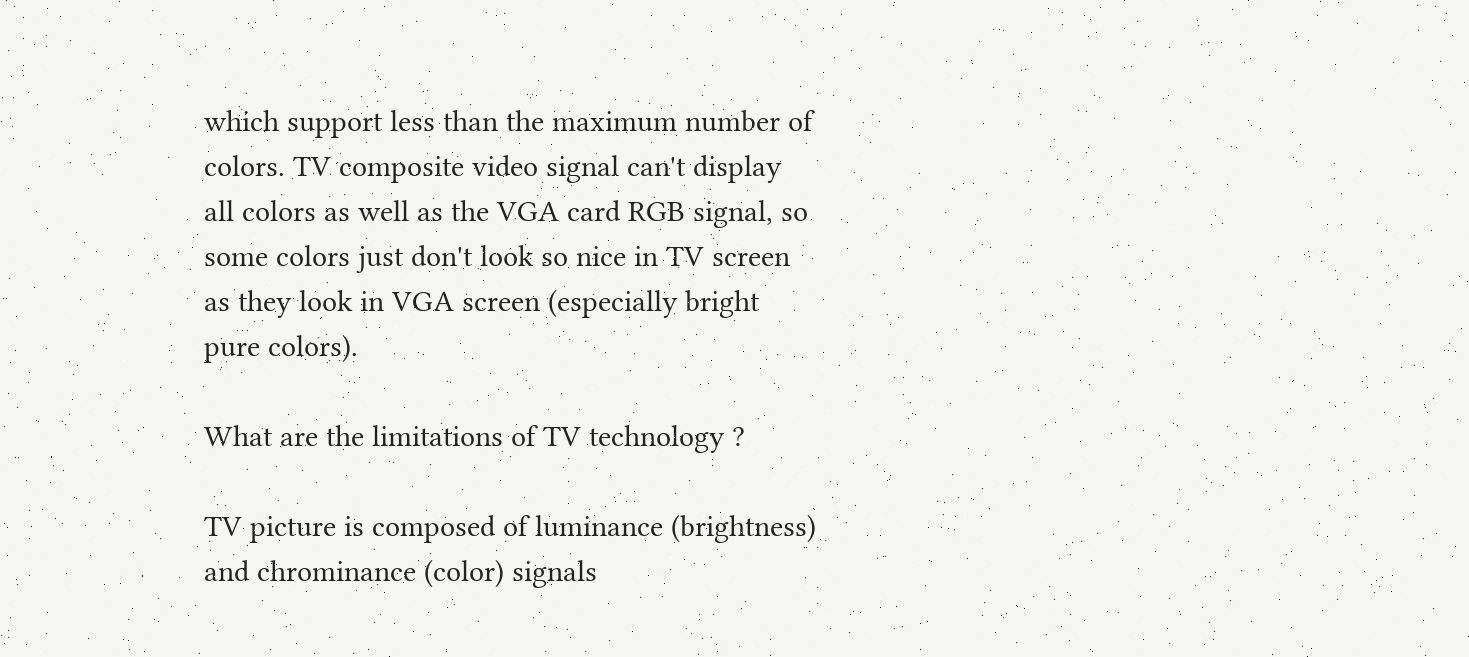which support less than the maximum number of colors. TV composite video signal can't display all colors as well as the VGA card RGB signal, so some colors just don't look so nice in TV screen as they look in VGA screen (especially bright pure colors).

What are the limitations of TV technology ?

TV picture is composed of luminance (brightness) and chrominance (color) signals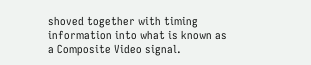shoved together with timing information into what is known as a Composite Video signal.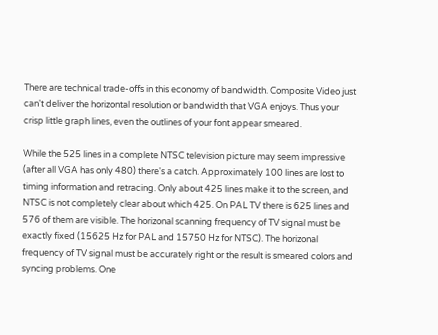There are technical trade-offs in this economy of bandwidth. Composite Video just can't deliver the horizontal resolution or bandwidth that VGA enjoys. Thus your crisp little graph lines, even the outlines of your font appear smeared.

While the 525 lines in a complete NTSC television picture may seem impressive (after all VGA has only 480) there's a catch. Approximately 100 lines are lost to timing information and retracing. Only about 425 lines make it to the screen, and NTSC is not completely clear about which 425. On PAL TV there is 625 lines and 576 of them are visible. The horizonal scanning frequency of TV signal must be exactly fixed (15625 Hz for PAL and 15750 Hz for NTSC). The horizonal frequency of TV signal must be accurately right or the result is smeared colors and syncing problems. One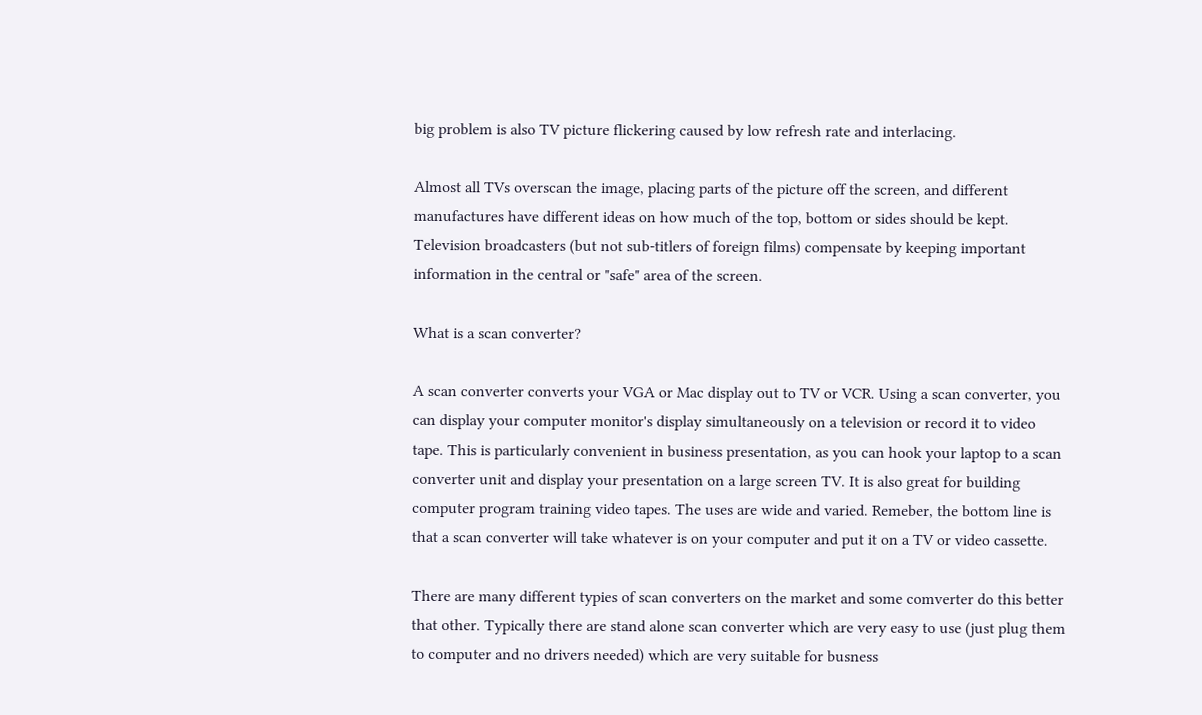big problem is also TV picture flickering caused by low refresh rate and interlacing.

Almost all TVs overscan the image, placing parts of the picture off the screen, and different manufactures have different ideas on how much of the top, bottom or sides should be kept. Television broadcasters (but not sub-titlers of foreign films) compensate by keeping important information in the central or "safe" area of the screen.

What is a scan converter?

A scan converter converts your VGA or Mac display out to TV or VCR. Using a scan converter, you can display your computer monitor's display simultaneously on a television or record it to video tape. This is particularly convenient in business presentation, as you can hook your laptop to a scan converter unit and display your presentation on a large screen TV. It is also great for building computer program training video tapes. The uses are wide and varied. Remeber, the bottom line is that a scan converter will take whatever is on your computer and put it on a TV or video cassette.

There are many different typies of scan converters on the market and some comverter do this better that other. Typically there are stand alone scan converter which are very easy to use (just plug them to computer and no drivers needed) which are very suitable for busness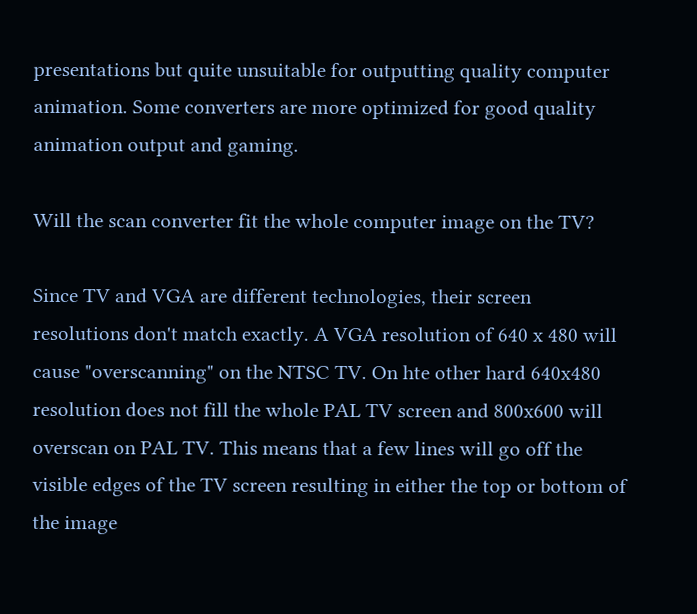presentations but quite unsuitable for outputting quality computer animation. Some converters are more optimized for good quality animation output and gaming.

Will the scan converter fit the whole computer image on the TV?

Since TV and VGA are different technologies, their screen resolutions don't match exactly. A VGA resolution of 640 x 480 will cause "overscanning" on the NTSC TV. On hte other hard 640x480 resolution does not fill the whole PAL TV screen and 800x600 will overscan on PAL TV. This means that a few lines will go off the visible edges of the TV screen resulting in either the top or bottom of the image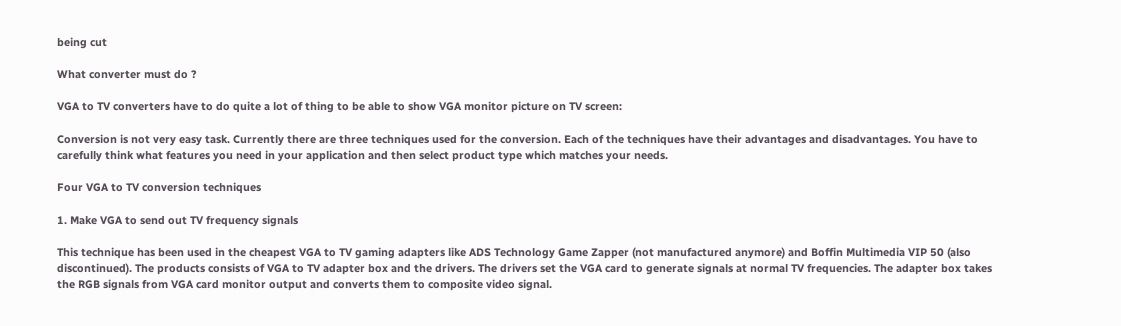being cut

What converter must do ?

VGA to TV converters have to do quite a lot of thing to be able to show VGA monitor picture on TV screen:

Conversion is not very easy task. Currently there are three techniques used for the conversion. Each of the techniques have their advantages and disadvantages. You have to carefully think what features you need in your application and then select product type which matches your needs.

Four VGA to TV conversion techniques

1. Make VGA to send out TV frequency signals

This technique has been used in the cheapest VGA to TV gaming adapters like ADS Technology Game Zapper (not manufactured anymore) and Boffin Multimedia VIP 50 (also discontinued). The products consists of VGA to TV adapter box and the drivers. The drivers set the VGA card to generate signals at normal TV frequencies. The adapter box takes the RGB signals from VGA card monitor output and converts them to composite video signal.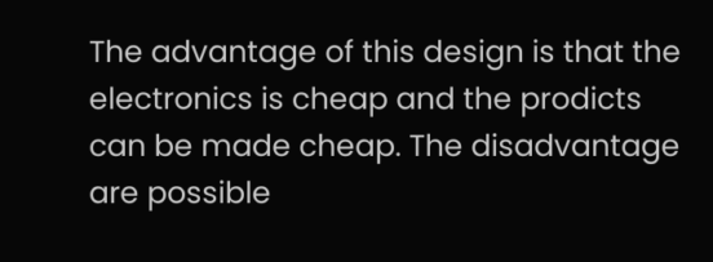The advantage of this design is that the electronics is cheap and the prodicts can be made cheap. The disadvantage are possible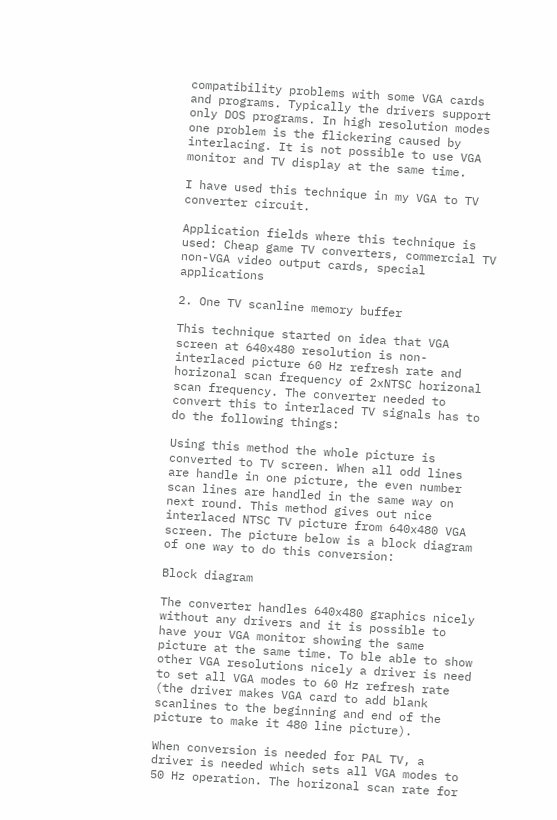compatibility problems with some VGA cards and programs. Typically the drivers support only DOS programs. In high resolution modes one problem is the flickering caused by interlacing. It is not possible to use VGA monitor and TV display at the same time.

I have used this technique in my VGA to TV converter circuit.

Application fields where this technique is used: Cheap game TV converters, commercial TV non-VGA video output cards, special applications

2. One TV scanline memory buffer

This technique started on idea that VGA screen at 640x480 resolution is non-interlaced picture 60 Hz refresh rate and horizonal scan frequency of 2xNTSC horizonal scan frequency. The converter needed to convert this to interlaced TV signals has to do the following things:

Using this method the whole picture is converted to TV screen. When all odd lines are handle in one picture, the even number scan lines are handled in the same way on next round. This method gives out nice interlaced NTSC TV picture from 640x480 VGA screen. The picture below is a block diagram of one way to do this conversion:

Block diagram

The converter handles 640x480 graphics nicely without any drivers and it is possible to have your VGA monitor showing the same picture at the same time. To ble able to show other VGA resolutions nicely a driver is need to set all VGA modes to 60 Hz refresh rate (the driver makes VGA card to add blank scanlines to the beginning and end of the picture to make it 480 line picture).

When conversion is needed for PAL TV, a driver is needed which sets all VGA modes to 50 Hz operation. The horizonal scan rate for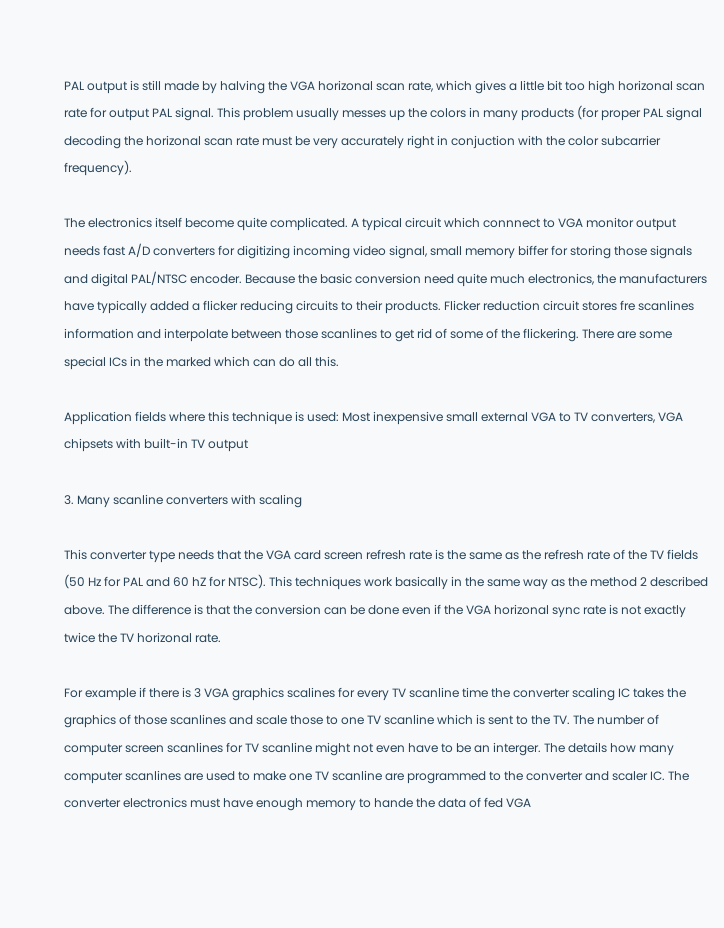PAL output is still made by halving the VGA horizonal scan rate, which gives a little bit too high horizonal scan rate for output PAL signal. This problem usually messes up the colors in many products (for proper PAL signal decoding the horizonal scan rate must be very accurately right in conjuction with the color subcarrier frequency).

The electronics itself become quite complicated. A typical circuit which connnect to VGA monitor output needs fast A/D converters for digitizing incoming video signal, small memory biffer for storing those signals and digital PAL/NTSC encoder. Because the basic conversion need quite much electronics, the manufacturers have typically added a flicker reducing circuits to their products. Flicker reduction circuit stores fre scanlines information and interpolate between those scanlines to get rid of some of the flickering. There are some special ICs in the marked which can do all this.

Application fields where this technique is used: Most inexpensive small external VGA to TV converters, VGA chipsets with built-in TV output

3. Many scanline converters with scaling

This converter type needs that the VGA card screen refresh rate is the same as the refresh rate of the TV fields (50 Hz for PAL and 60 hZ for NTSC). This techniques work basically in the same way as the method 2 described above. The difference is that the conversion can be done even if the VGA horizonal sync rate is not exactly twice the TV horizonal rate.

For example if there is 3 VGA graphics scalines for every TV scanline time the converter scaling IC takes the graphics of those scanlines and scale those to one TV scanline which is sent to the TV. The number of computer screen scanlines for TV scanline might not even have to be an interger. The details how many computer scanlines are used to make one TV scanline are programmed to the converter and scaler IC. The converter electronics must have enough memory to hande the data of fed VGA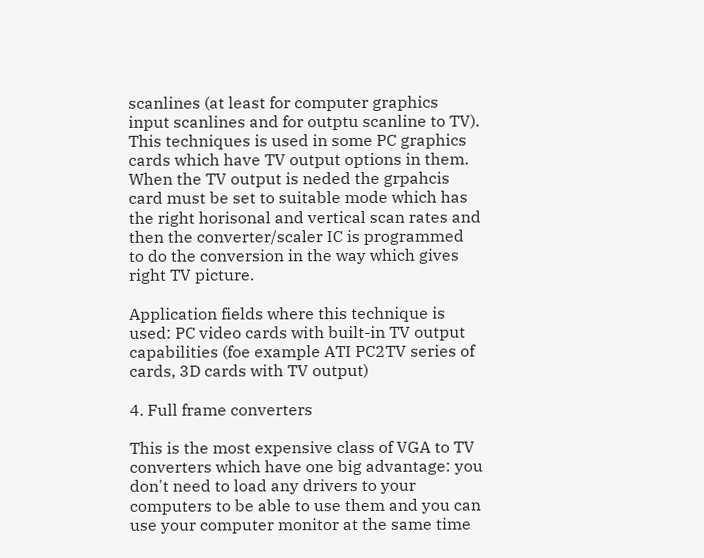scanlines (at least for computer graphics input scanlines and for outptu scanline to TV). This techniques is used in some PC graphics cards which have TV output options in them. When the TV output is neded the grpahcis card must be set to suitable mode which has the right horisonal and vertical scan rates and then the converter/scaler IC is programmed to do the conversion in the way which gives right TV picture.

Application fields where this technique is used: PC video cards with built-in TV output capabilities (foe example ATI PC2TV series of cards, 3D cards with TV output)

4. Full frame converters

This is the most expensive class of VGA to TV converters which have one big advantage: you don't need to load any drivers to your computers to be able to use them and you can use your computer monitor at the same time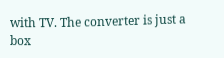with TV. The converter is just a box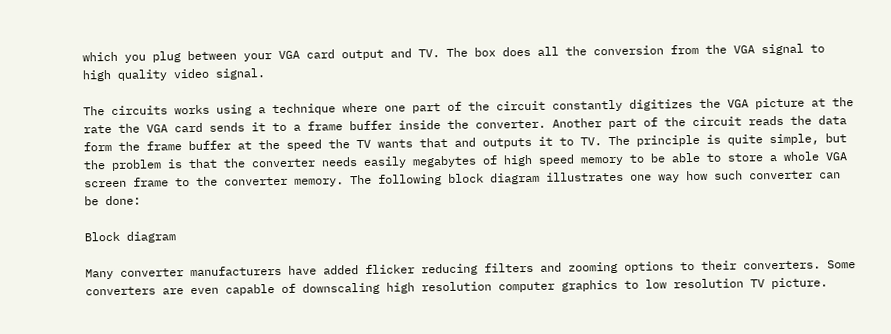which you plug between your VGA card output and TV. The box does all the conversion from the VGA signal to high quality video signal.

The circuits works using a technique where one part of the circuit constantly digitizes the VGA picture at the rate the VGA card sends it to a frame buffer inside the converter. Another part of the circuit reads the data form the frame buffer at the speed the TV wants that and outputs it to TV. The principle is quite simple, but the problem is that the converter needs easily megabytes of high speed memory to be able to store a whole VGA screen frame to the converter memory. The following block diagram illustrates one way how such converter can be done:

Block diagram

Many converter manufacturers have added flicker reducing filters and zooming options to their converters. Some converters are even capable of downscaling high resolution computer graphics to low resolution TV picture.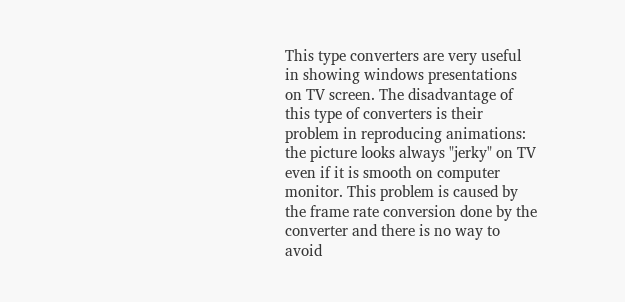This type converters are very useful in showing windows presentations on TV screen. The disadvantage of this type of converters is their problem in reproducing animations: the picture looks always "jerky" on TV even if it is smooth on computer monitor. This problem is caused by the frame rate conversion done by the converter and there is no way to avoid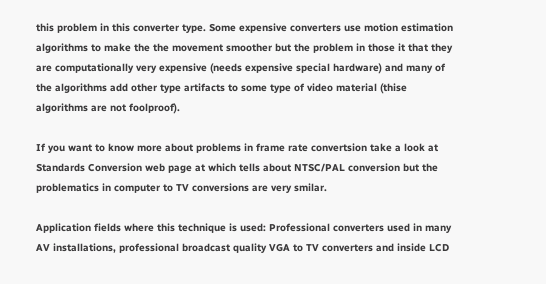this problem in this converter type. Some expensive converters use motion estimation algorithms to make the the movement smoother but the problem in those it that they are computationally very expensive (needs expensive special hardware) and many of the algorithms add other type artifacts to some type of video material (thise algorithms are not foolproof).

If you want to know more about problems in frame rate convertsion take a look at Standards Conversion web page at which tells about NTSC/PAL conversion but the problematics in computer to TV conversions are very smilar.

Application fields where this technique is used: Professional converters used in many AV installations, professional broadcast quality VGA to TV converters and inside LCD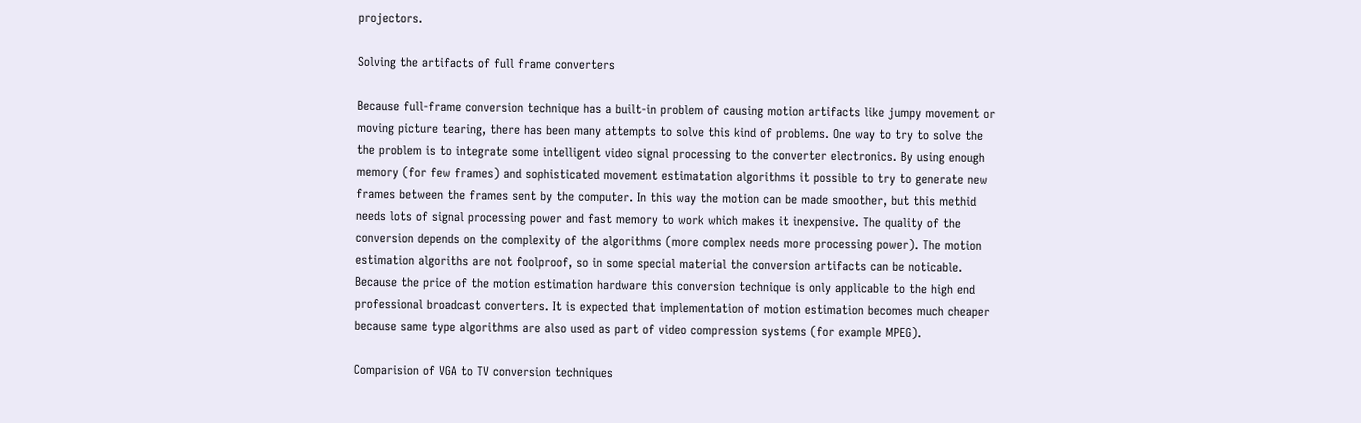projectors.

Solving the artifacts of full frame converters

Because full-frame conversion technique has a built-in problem of causing motion artifacts like jumpy movement or moving picture tearing, there has been many attempts to solve this kind of problems. One way to try to solve the the problem is to integrate some intelligent video signal processing to the converter electronics. By using enough memory (for few frames) and sophisticated movement estimatation algorithms it possible to try to generate new frames between the frames sent by the computer. In this way the motion can be made smoother, but this methid needs lots of signal processing power and fast memory to work which makes it inexpensive. The quality of the conversion depends on the complexity of the algorithms (more complex needs more processing power). The motion estimation algoriths are not foolproof, so in some special material the conversion artifacts can be noticable. Because the price of the motion estimation hardware this conversion technique is only applicable to the high end professional broadcast converters. It is expected that implementation of motion estimation becomes much cheaper because same type algorithms are also used as part of video compression systems (for example MPEG).

Comparision of VGA to TV conversion techniques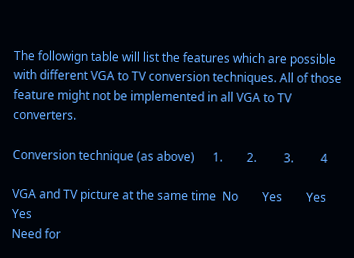The followign table will list the features which are possible with different VGA to TV conversion techniques. All of those feature might not be implemented in all VGA to TV converters.

Conversion technique (as above)      1.        2.         3.         4

VGA and TV picture at the same time  No        Yes        Yes        Yes
Need for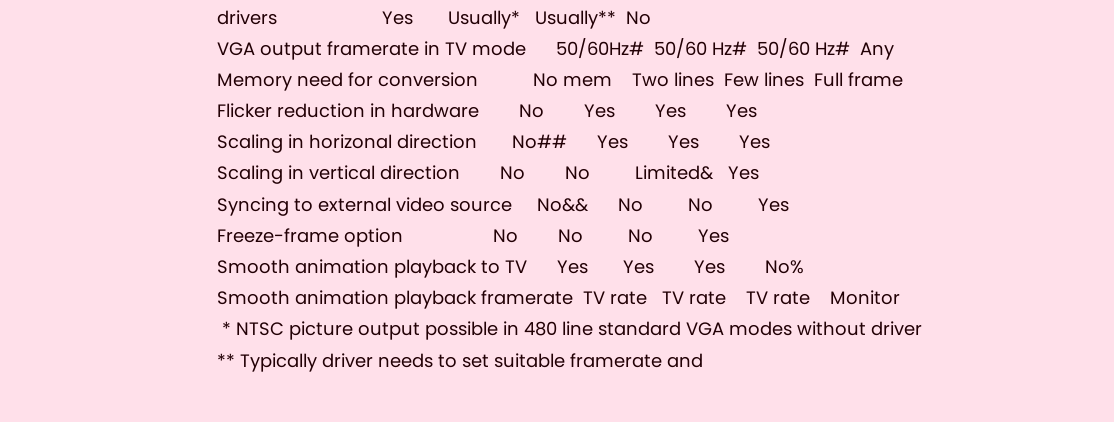drivers                     Yes       Usually*   Usually**  No
VGA output framerate in TV mode      50/60Hz#  50/60 Hz#  50/60 Hz#  Any
Memory need for conversion           No mem    Two lines  Few lines  Full frame
Flicker reduction in hardware        No        Yes        Yes        Yes
Scaling in horizonal direction       No##      Yes        Yes        Yes
Scaling in vertical direction        No        No         Limited&   Yes
Syncing to external video source     No&&      No         No         Yes
Freeze-frame option                  No        No         No         Yes
Smooth animation playback to TV      Yes       Yes        Yes        No%
Smooth animation playback framerate  TV rate   TV rate    TV rate    Monitor
 * NTSC picture output possible in 480 line standard VGA modes without driver
** Typically driver needs to set suitable framerate and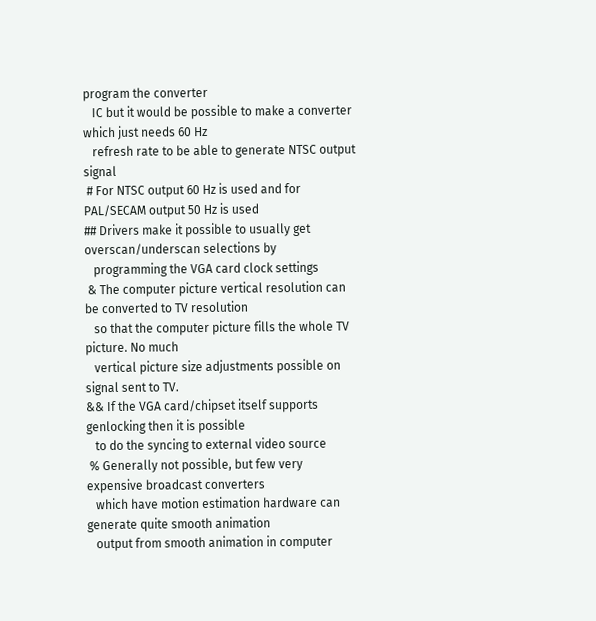program the converter
   IC but it would be possible to make a converter which just needs 60 Hz
   refresh rate to be able to generate NTSC output signal
 # For NTSC output 60 Hz is used and for PAL/SECAM output 50 Hz is used
## Drivers make it possible to usually get overscan/underscan selections by
   programming the VGA card clock settings
 & The computer picture vertical resolution can be converted to TV resolution
   so that the computer picture fills the whole TV picture. No much
   vertical picture size adjustments possible on signal sent to TV.
&& If the VGA card/chipset itself supports genlocking then it is possible
   to do the syncing to external video source
 % Generally not possible, but few very expensive broadcast converters
   which have motion estimation hardware can generate quite smooth animation
   output from smooth animation in computer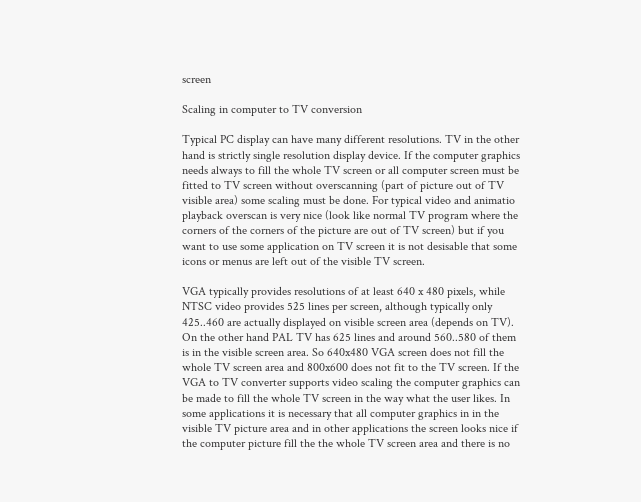screen

Scaling in computer to TV conversion

Typical PC display can have many different resolutions. TV in the other hand is strictly single resolution display device. If the computer graphics needs always to fill the whole TV screen or all computer screen must be fitted to TV screen without overscanning (part of picture out of TV visible area) some scaling must be done. For typical video and animatio playback overscan is very nice (look like normal TV program where the corners of the corners of the picture are out of TV screen) but if you want to use some application on TV screen it is not desisable that some icons or menus are left out of the visible TV screen.

VGA typically provides resolutions of at least 640 x 480 pixels, while NTSC video provides 525 lines per screen, although typically only 425..460 are actually displayed on visible screen area (depends on TV). On the other hand PAL TV has 625 lines and around 560..580 of them is in the visible screen area. So 640x480 VGA screen does not fill the whole TV screen area and 800x600 does not fit to the TV screen. If the VGA to TV converter supports video scaling the computer graphics can be made to fill the whole TV screen in the way what the user likes. In some applications it is necessary that all computer graphics in in the visible TV picture area and in other applications the screen looks nice if the computer picture fill the the whole TV screen area and there is no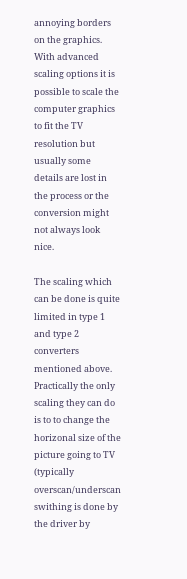annoying borders on the graphics. With advanced scaling options it is possible to scale the computer graphics to fit the TV resolution but usually some details are lost in the process or the conversion might not always look nice.

The scaling which can be done is quite limited in type 1 and type 2 converters mentioned above. Practically the only scaling they can do is to to change the horizonal size of the picture going to TV (typically overscan/underscan swithing is done by the driver by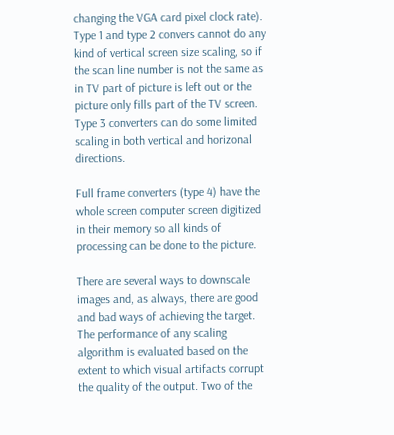changing the VGA card pixel clock rate). Type 1 and type 2 convers cannot do any kind of vertical screen size scaling, so if the scan line number is not the same as in TV part of picture is left out or the picture only fills part of the TV screen. Type 3 converters can do some limited scaling in both vertical and horizonal directions.

Full frame converters (type 4) have the whole screen computer screen digitized in their memory so all kinds of processing can be done to the picture.

There are several ways to downscale images and, as always, there are good and bad ways of achieving the target. The performance of any scaling algorithm is evaluated based on the extent to which visual artifacts corrupt the quality of the output. Two of the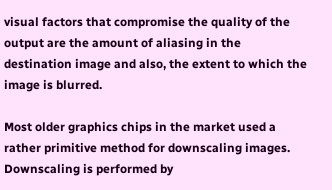visual factors that compromise the quality of the output are the amount of aliasing in the destination image and also, the extent to which the image is blurred.

Most older graphics chips in the market used a rather primitive method for downscaling images. Downscaling is performed by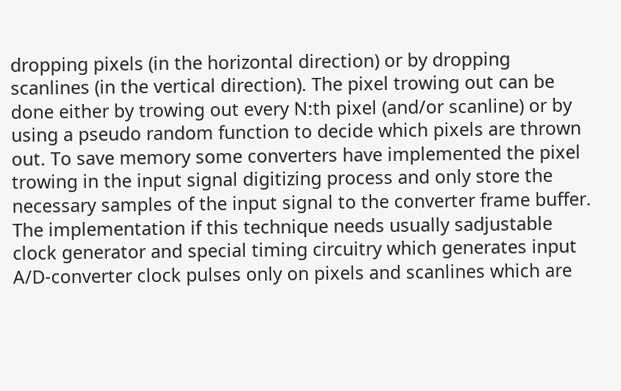dropping pixels (in the horizontal direction) or by dropping scanlines (in the vertical direction). The pixel trowing out can be done either by trowing out every N:th pixel (and/or scanline) or by using a pseudo random function to decide which pixels are thrown out. To save memory some converters have implemented the pixel trowing in the input signal digitizing process and only store the necessary samples of the input signal to the converter frame buffer. The implementation if this technique needs usually sadjustable clock generator and special timing circuitry which generates input A/D-converter clock pulses only on pixels and scanlines which are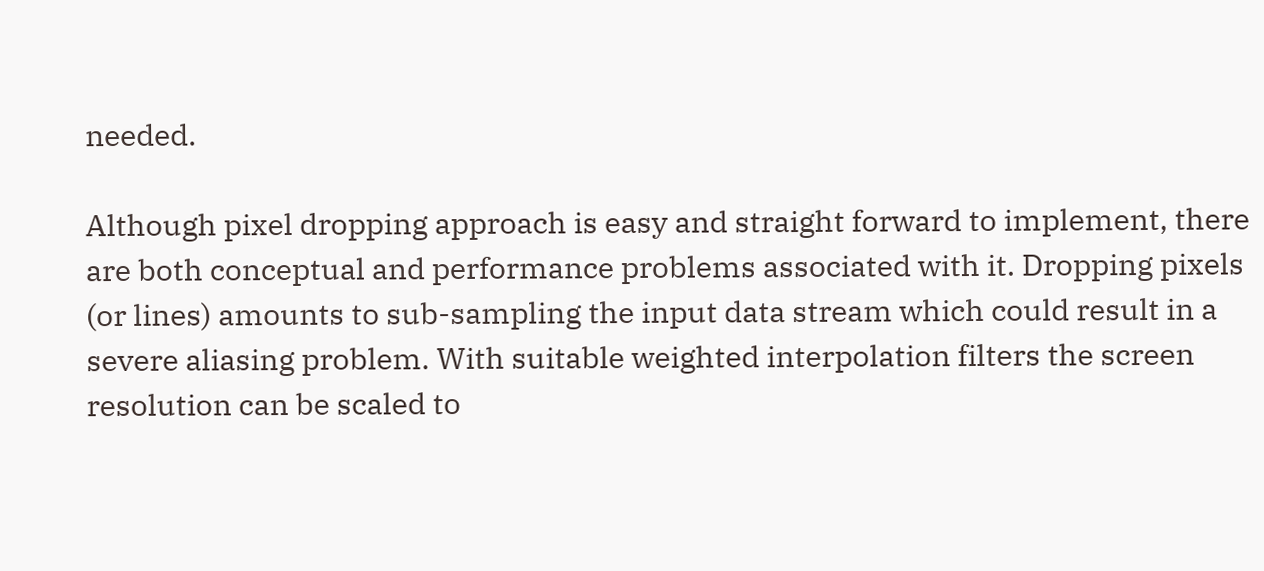needed.

Although pixel dropping approach is easy and straight forward to implement, there are both conceptual and performance problems associated with it. Dropping pixels (or lines) amounts to sub-sampling the input data stream which could result in a severe aliasing problem. With suitable weighted interpolation filters the screen resolution can be scaled to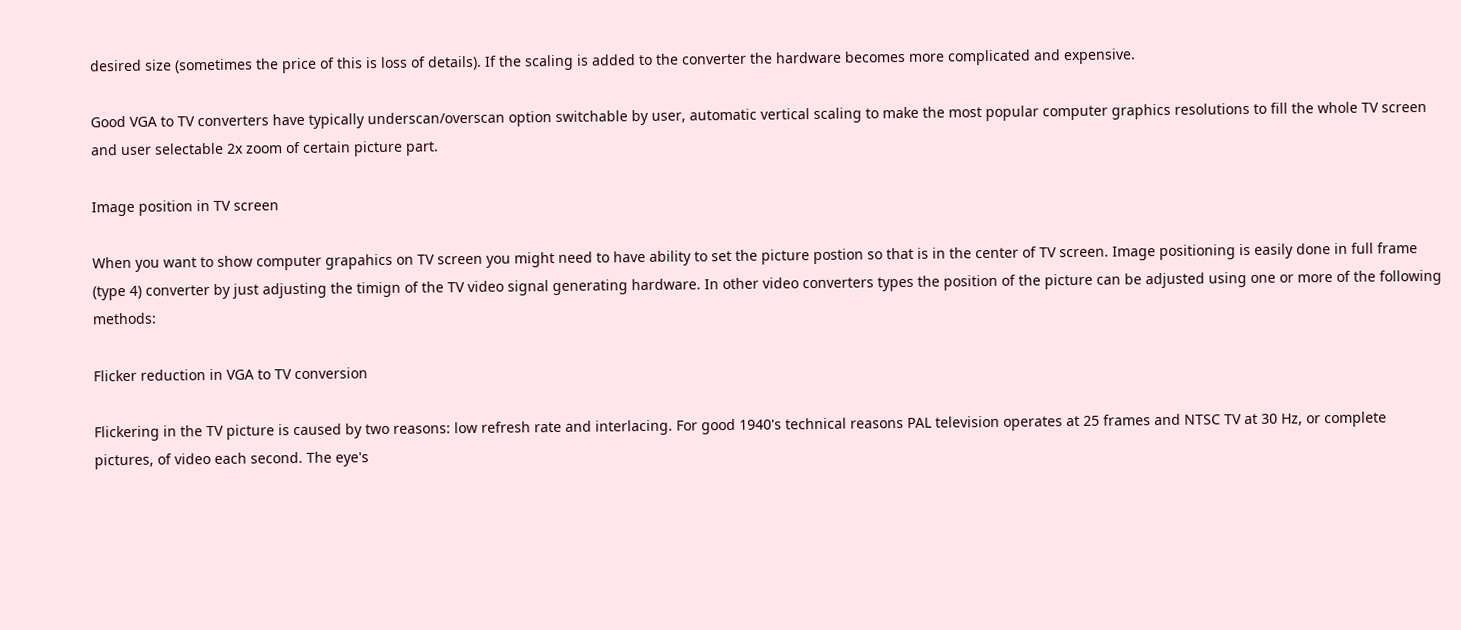desired size (sometimes the price of this is loss of details). If the scaling is added to the converter the hardware becomes more complicated and expensive.

Good VGA to TV converters have typically underscan/overscan option switchable by user, automatic vertical scaling to make the most popular computer graphics resolutions to fill the whole TV screen and user selectable 2x zoom of certain picture part.

Image position in TV screen

When you want to show computer grapahics on TV screen you might need to have ability to set the picture postion so that is in the center of TV screen. Image positioning is easily done in full frame (type 4) converter by just adjusting the timign of the TV video signal generating hardware. In other video converters types the position of the picture can be adjusted using one or more of the following methods:

Flicker reduction in VGA to TV conversion

Flickering in the TV picture is caused by two reasons: low refresh rate and interlacing. For good 1940's technical reasons PAL television operates at 25 frames and NTSC TV at 30 Hz, or complete pictures, of video each second. The eye's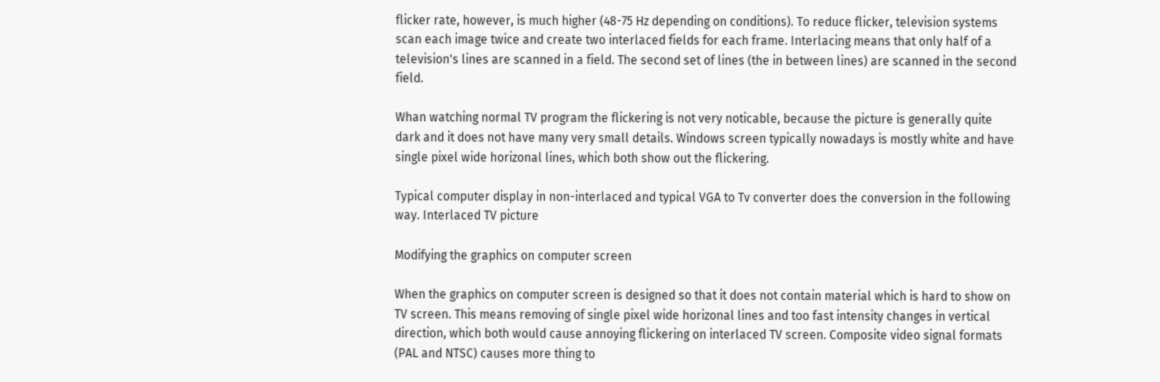flicker rate, however, is much higher (48-75 Hz depending on conditions). To reduce flicker, television systems scan each image twice and create two interlaced fields for each frame. Interlacing means that only half of a television's lines are scanned in a field. The second set of lines (the in between lines) are scanned in the second field.

Whan watching normal TV program the flickering is not very noticable, because the picture is generally quite dark and it does not have many very small details. Windows screen typically nowadays is mostly white and have single pixel wide horizonal lines, which both show out the flickering.

Typical computer display in non-interlaced and typical VGA to Tv converter does the conversion in the following way. Interlaced TV picture

Modifying the graphics on computer screen

When the graphics on computer screen is designed so that it does not contain material which is hard to show on TV screen. This means removing of single pixel wide horizonal lines and too fast intensity changes in vertical direction, which both would cause annoying flickering on interlaced TV screen. Composite video signal formats (PAL and NTSC) causes more thing to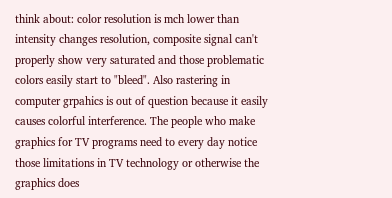think about: color resolution is mch lower than intensity changes resolution, composite signal can't properly show very saturated and those problematic colors easily start to "bleed". Also rastering in computer grpahics is out of question because it easily causes colorful interference. The people who make graphics for TV programs need to every day notice those limitations in TV technology or otherwise the graphics does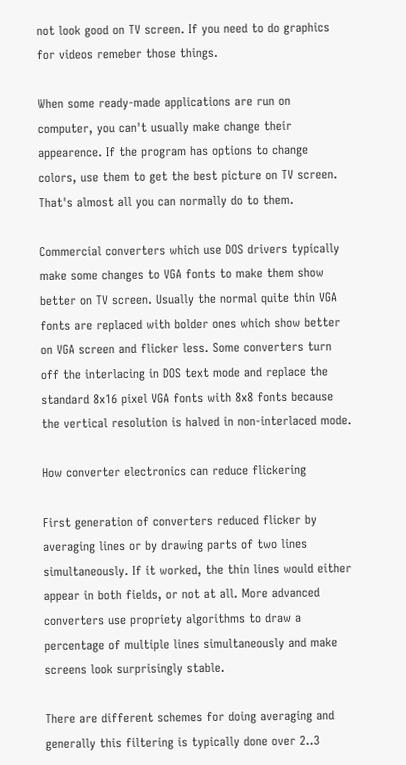not look good on TV screen. If you need to do graphics for videos remeber those things.

When some ready-made applications are run on computer, you can't usually make change their appearence. If the program has options to change colors, use them to get the best picture on TV screen. That's almost all you can normally do to them.

Commercial converters which use DOS drivers typically make some changes to VGA fonts to make them show better on TV screen. Usually the normal quite thin VGA fonts are replaced with bolder ones which show better on VGA screen and flicker less. Some converters turn off the interlacing in DOS text mode and replace the standard 8x16 pixel VGA fonts with 8x8 fonts because the vertical resolution is halved in non-interlaced mode.

How converter electronics can reduce flickering

First generation of converters reduced flicker by averaging lines or by drawing parts of two lines simultaneously. If it worked, the thin lines would either appear in both fields, or not at all. More advanced converters use propriety algorithms to draw a percentage of multiple lines simultaneously and make screens look surprisingly stable.

There are different schemes for doing averaging and generally this filtering is typically done over 2..3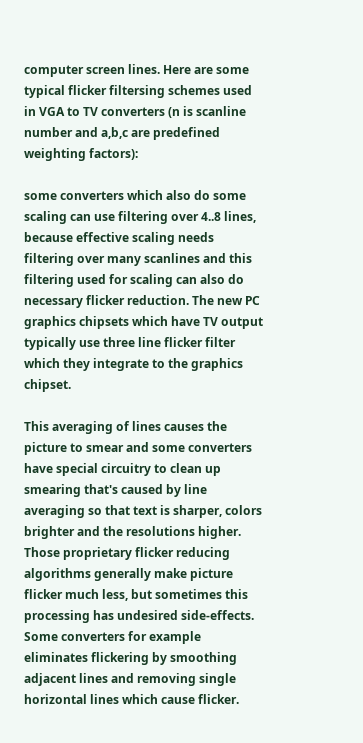computer screen lines. Here are some typical flicker filtersing schemes used in VGA to TV converters (n is scanline number and a,b,c are predefined weighting factors):

some converters which also do some scaling can use filtering over 4..8 lines, because effective scaling needs filtering over many scanlines and this filtering used for scaling can also do necessary flicker reduction. The new PC graphics chipsets which have TV output typically use three line flicker filter which they integrate to the graphics chipset.

This averaging of lines causes the picture to smear and some converters have special circuitry to clean up smearing that's caused by line averaging so that text is sharper, colors brighter and the resolutions higher. Those proprietary flicker reducing algorithms generally make picture flicker much less, but sometimes this processing has undesired side-effects. Some converters for example eliminates flickering by smoothing adjacent lines and removing single horizontal lines which cause flicker.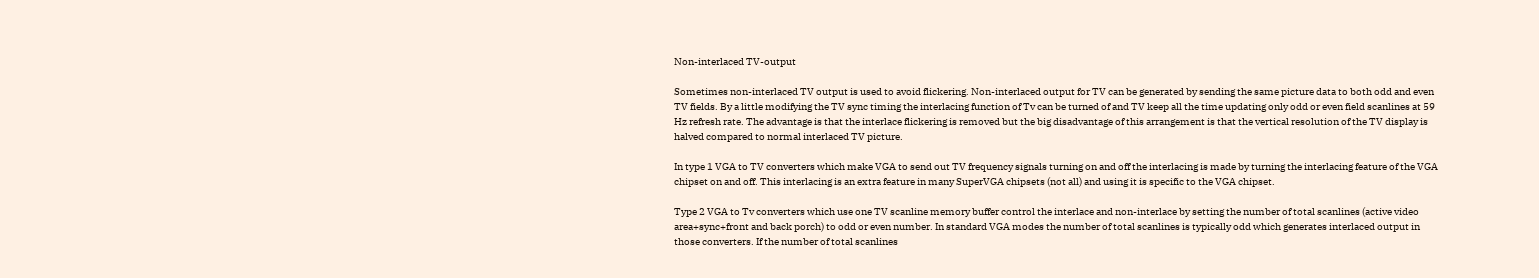Non-interlaced TV-output

Sometimes non-interlaced TV output is used to avoid flickering. Non-interlaced output for TV can be generated by sending the same picture data to both odd and even TV fields. By a little modifying the TV sync timing the interlacing function of Tv can be turned of and TV keep all the time updating only odd or even field scanlines at 59 Hz refresh rate. The advantage is that the interlace flickering is removed but the big disadvantage of this arrangement is that the vertical resolution of the TV display is halved compared to normal interlaced TV picture.

In type 1 VGA to TV converters which make VGA to send out TV frequency signals turning on and off the interlacing is made by turning the interlacing feature of the VGA chipset on and off. This interlacing is an extra feature in many SuperVGA chipsets (not all) and using it is specific to the VGA chipset.

Type 2 VGA to Tv converters which use one TV scanline memory buffer control the interlace and non-interlace by setting the number of total scanlines (active video area+sync+front and back porch) to odd or even number. In standard VGA modes the number of total scanlines is typically odd which generates interlaced output in those converters. If the number of total scanlines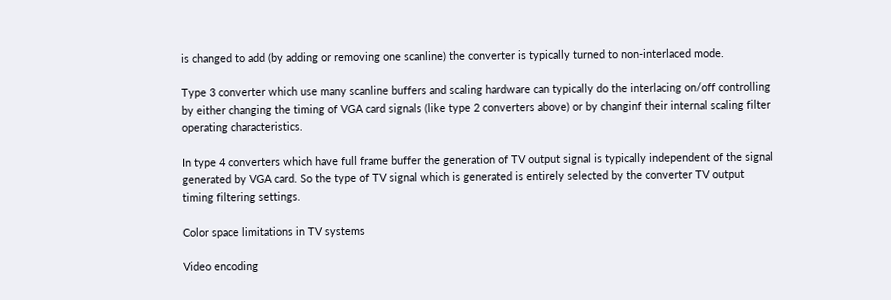is changed to add (by adding or removing one scanline) the converter is typically turned to non-interlaced mode.

Type 3 converter which use many scanline buffers and scaling hardware can typically do the interlacing on/off controlling by either changing the timing of VGA card signals (like type 2 converters above) or by changinf their internal scaling filter operating characteristics.

In type 4 converters which have full frame buffer the generation of TV output signal is typically independent of the signal generated by VGA card. So the type of TV signal which is generated is entirely selected by the converter TV output timing filtering settings.

Color space limitations in TV systems

Video encoding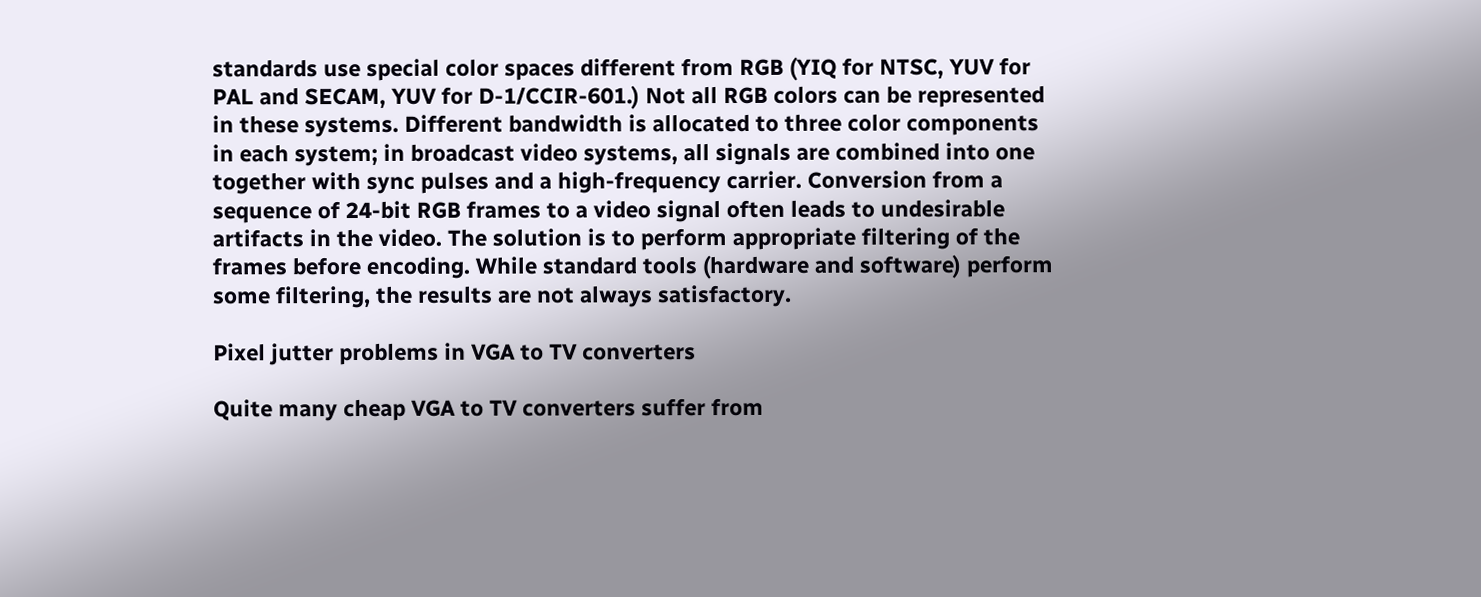standards use special color spaces different from RGB (YIQ for NTSC, YUV for PAL and SECAM, YUV for D-1/CCIR-601.) Not all RGB colors can be represented in these systems. Different bandwidth is allocated to three color components in each system; in broadcast video systems, all signals are combined into one together with sync pulses and a high-frequency carrier. Conversion from a sequence of 24-bit RGB frames to a video signal often leads to undesirable artifacts in the video. The solution is to perform appropriate filtering of the frames before encoding. While standard tools (hardware and software) perform some filtering, the results are not always satisfactory.

Pixel jutter problems in VGA to TV converters

Quite many cheap VGA to TV converters suffer from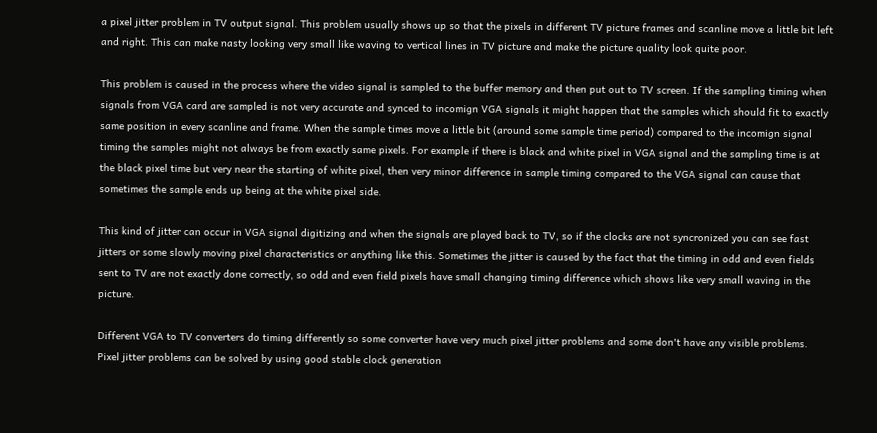a pixel jitter problem in TV output signal. This problem usually shows up so that the pixels in different TV picture frames and scanline move a little bit left and right. This can make nasty looking very small like waving to vertical lines in TV picture and make the picture quality look quite poor.

This problem is caused in the process where the video signal is sampled to the buffer memory and then put out to TV screen. If the sampling timing when signals from VGA card are sampled is not very accurate and synced to incomign VGA signals it might happen that the samples which should fit to exactly same position in every scanline and frame. When the sample times move a little bit (around some sample time period) compared to the incomign signal timing the samples might not always be from exactly same pixels. For example if there is black and white pixel in VGA signal and the sampling time is at the black pixel time but very near the starting of white pixel, then very minor difference in sample timing compared to the VGA signal can cause that sometimes the sample ends up being at the white pixel side.

This kind of jitter can occur in VGA signal digitizing and when the signals are played back to TV, so if the clocks are not syncronized you can see fast jitters or some slowly moving pixel characteristics or anything like this. Sometimes the jitter is caused by the fact that the timing in odd and even fields sent to TV are not exactly done correctly, so odd and even field pixels have small changing timing difference which shows like very small waving in the picture.

Different VGA to TV converters do timing differently so some converter have very much pixel jitter problems and some don't have any visible problems. Pixel jitter problems can be solved by using good stable clock generation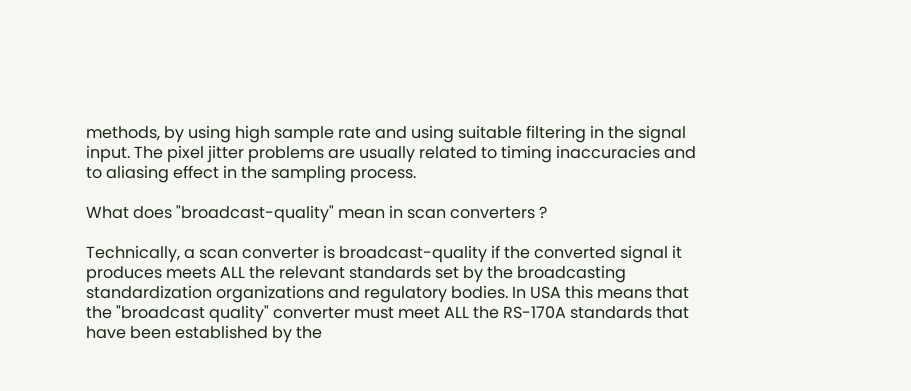methods, by using high sample rate and using suitable filtering in the signal input. The pixel jitter problems are usually related to timing inaccuracies and to aliasing effect in the sampling process.

What does "broadcast-quality" mean in scan converters ?

Technically, a scan converter is broadcast-quality if the converted signal it produces meets ALL the relevant standards set by the broadcasting standardization organizations and regulatory bodies. In USA this means that the "broadcast quality" converter must meet ALL the RS-170A standards that have been established by the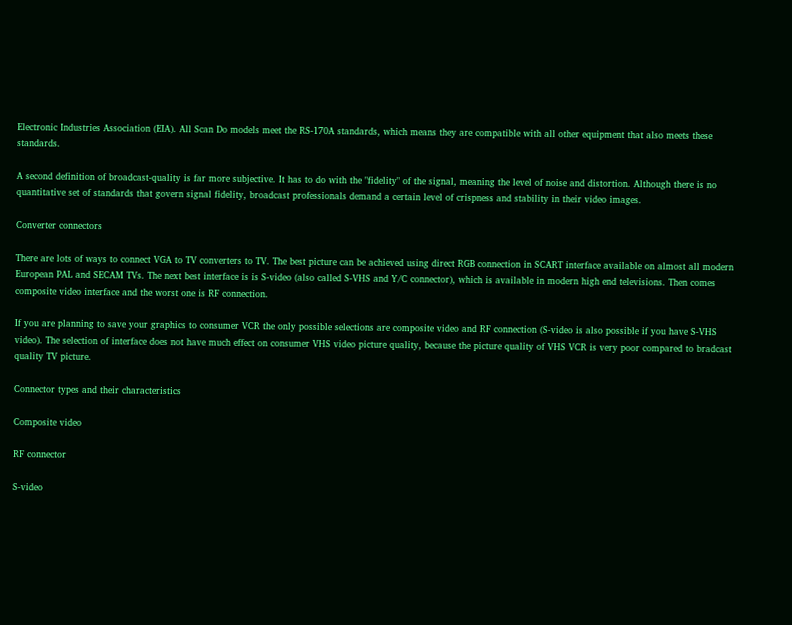Electronic Industries Association (EIA). All Scan Do models meet the RS-170A standards, which means they are compatible with all other equipment that also meets these standards.

A second definition of broadcast-quality is far more subjective. It has to do with the "fidelity" of the signal, meaning the level of noise and distortion. Although there is no quantitative set of standards that govern signal fidelity, broadcast professionals demand a certain level of crispness and stability in their video images.

Converter connectors

There are lots of ways to connect VGA to TV converters to TV. The best picture can be achieved using direct RGB connection in SCART interface available on almost all modern European PAL and SECAM TVs. The next best interface is is S-video (also called S-VHS and Y/C connector), which is available in modern high end televisions. Then comes composite video interface and the worst one is RF connection.

If you are planning to save your graphics to consumer VCR the only possible selections are composite video and RF connection (S-video is also possible if you have S-VHS video). The selection of interface does not have much effect on consumer VHS video picture quality, because the picture quality of VHS VCR is very poor compared to bradcast quality TV picture.

Connector types and their characteristics

Composite video

RF connector

S-video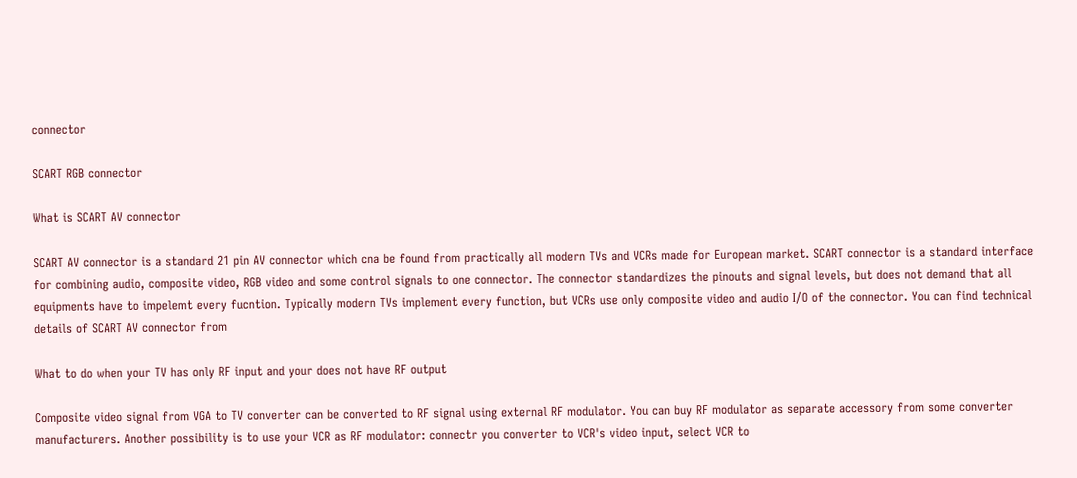connector

SCART RGB connector

What is SCART AV connector

SCART AV connector is a standard 21 pin AV connector which cna be found from practically all modern TVs and VCRs made for European market. SCART connector is a standard interface for combining audio, composite video, RGB video and some control signals to one connector. The connector standardizes the pinouts and signal levels, but does not demand that all equipments have to impelemt every fucntion. Typically modern TVs implement every function, but VCRs use only composite video and audio I/O of the connector. You can find technical details of SCART AV connector from

What to do when your TV has only RF input and your does not have RF output

Composite video signal from VGA to TV converter can be converted to RF signal using external RF modulator. You can buy RF modulator as separate accessory from some converter manufacturers. Another possibility is to use your VCR as RF modulator: connectr you converter to VCR's video input, select VCR to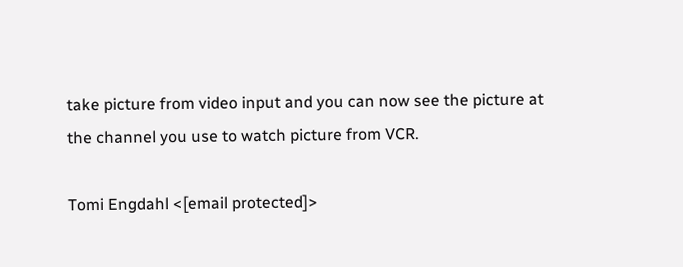take picture from video input and you can now see the picture at the channel you use to watch picture from VCR.

Tomi Engdahl <[email protected]>